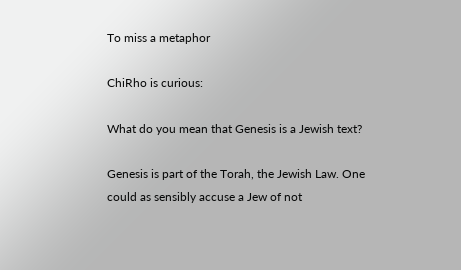To miss a metaphor

ChiRho is curious:

What do you mean that Genesis is a Jewish text?

Genesis is part of the Torah, the Jewish Law. One could as sensibly accuse a Jew of not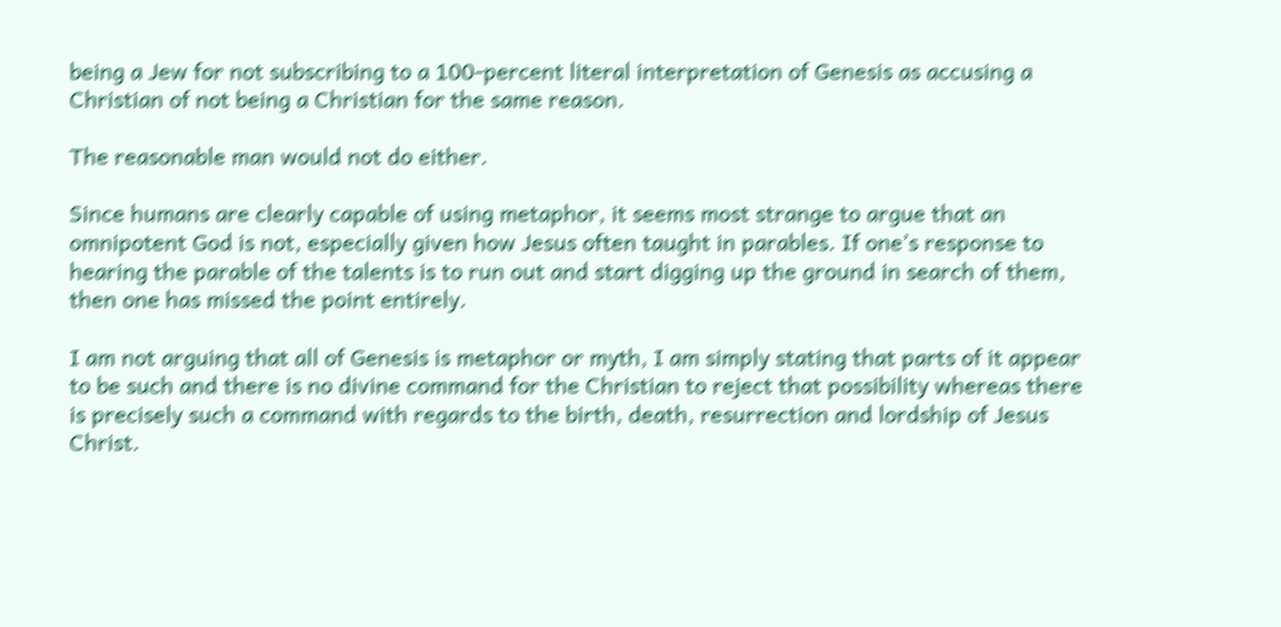being a Jew for not subscribing to a 100-percent literal interpretation of Genesis as accusing a Christian of not being a Christian for the same reason.

The reasonable man would not do either.

Since humans are clearly capable of using metaphor, it seems most strange to argue that an omnipotent God is not, especially given how Jesus often taught in parables. If one’s response to hearing the parable of the talents is to run out and start digging up the ground in search of them, then one has missed the point entirely.

I am not arguing that all of Genesis is metaphor or myth, I am simply stating that parts of it appear to be such and there is no divine command for the Christian to reject that possibility whereas there is precisely such a command with regards to the birth, death, resurrection and lordship of Jesus Christ.